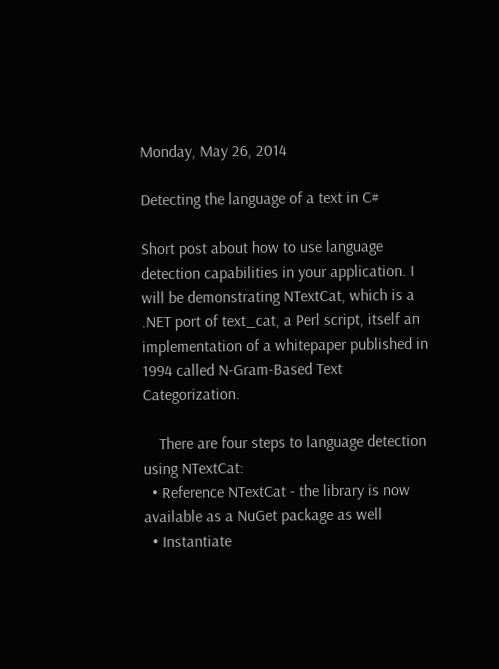Monday, May 26, 2014

Detecting the language of a text in C#

Short post about how to use language detection capabilities in your application. I will be demonstrating NTextCat, which is a .NET port of text_cat, a Perl script, itself an implementation of a whitepaper published in 1994 called N-Gram-Based Text Categorization.

    There are four steps to language detection using NTextCat:
  • Reference NTextCat - the library is now available as a NuGet package as well
  • Instantiate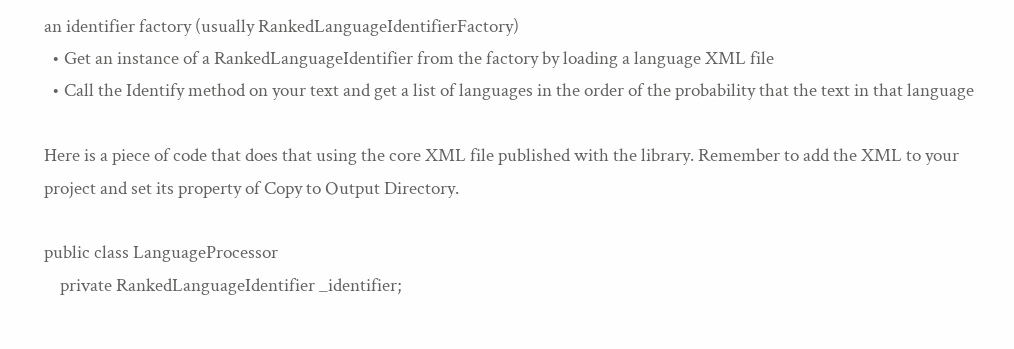an identifier factory (usually RankedLanguageIdentifierFactory)
  • Get an instance of a RankedLanguageIdentifier from the factory by loading a language XML file
  • Call the Identify method on your text and get a list of languages in the order of the probability that the text in that language

Here is a piece of code that does that using the core XML file published with the library. Remember to add the XML to your project and set its property of Copy to Output Directory.

public class LanguageProcessor
    private RankedLanguageIdentifier _identifier;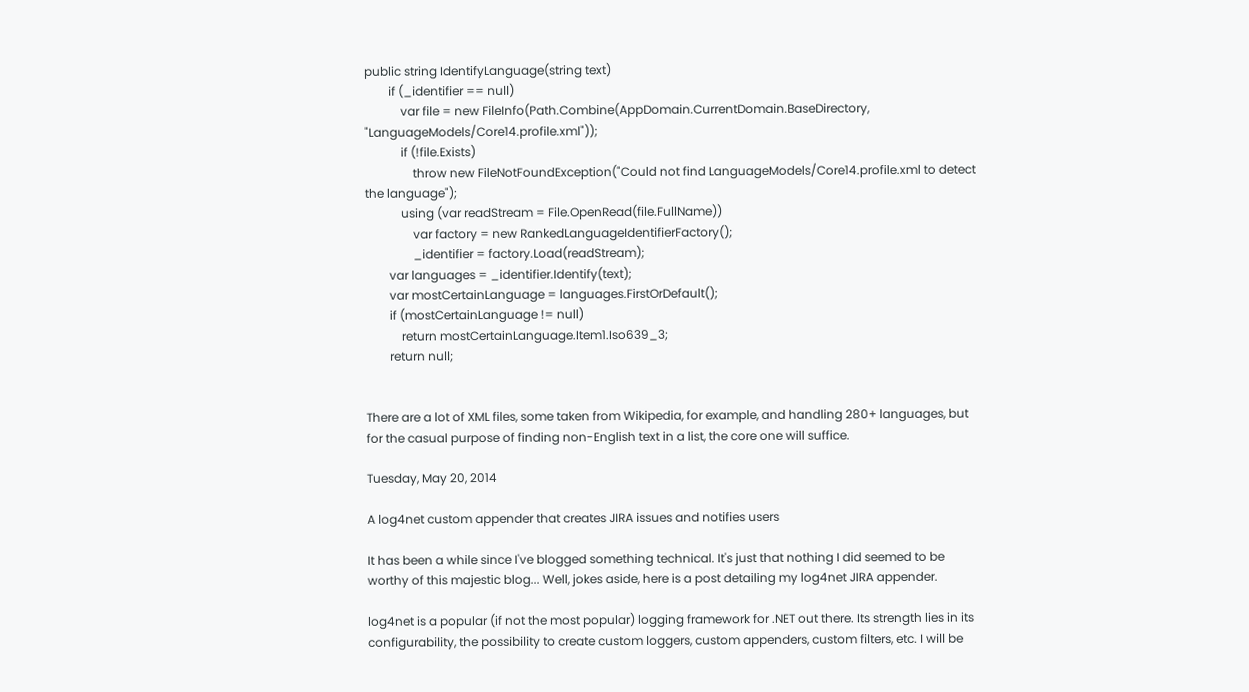public string IdentifyLanguage(string text)
        if (_identifier == null)
            var file = new FileInfo(Path.Combine(AppDomain.CurrentDomain.BaseDirectory, "LanguageModels/Core14.profile.xml"));
            if (!file.Exists)
                throw new FileNotFoundException("Could not find LanguageModels/Core14.profile.xml to detect the language");
            using (var readStream = File.OpenRead(file.FullName))
                var factory = new RankedLanguageIdentifierFactory();
                _identifier = factory.Load(readStream);
        var languages = _identifier.Identify(text);
        var mostCertainLanguage = languages.FirstOrDefault();
        if (mostCertainLanguage != null)
            return mostCertainLanguage.Item1.Iso639_3;
        return null;


There are a lot of XML files, some taken from Wikipedia, for example, and handling 280+ languages, but for the casual purpose of finding non-English text in a list, the core one will suffice.

Tuesday, May 20, 2014

A log4net custom appender that creates JIRA issues and notifies users

It has been a while since I've blogged something technical. It's just that nothing I did seemed to be worthy of this majestic blog... Well, jokes aside, here is a post detailing my log4net JIRA appender.

log4net is a popular (if not the most popular) logging framework for .NET out there. Its strength lies in its configurability, the possibility to create custom loggers, custom appenders, custom filters, etc. I will be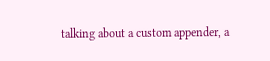talking about a custom appender, a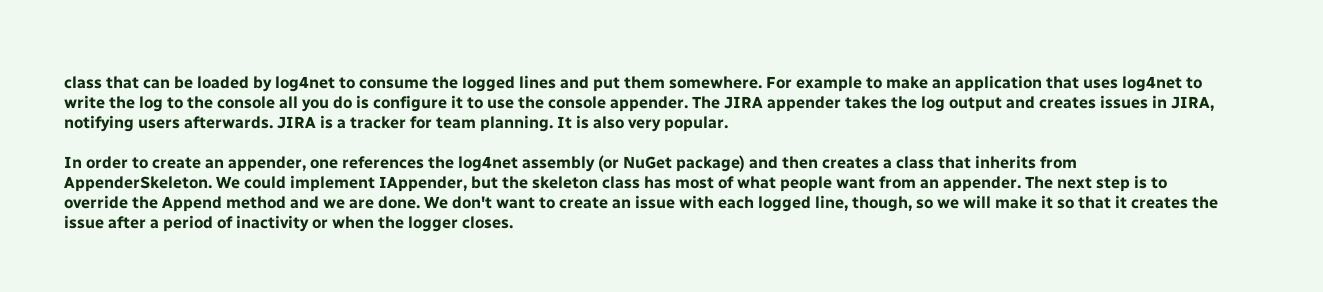class that can be loaded by log4net to consume the logged lines and put them somewhere. For example to make an application that uses log4net to write the log to the console all you do is configure it to use the console appender. The JIRA appender takes the log output and creates issues in JIRA, notifying users afterwards. JIRA is a tracker for team planning. It is also very popular.

In order to create an appender, one references the log4net assembly (or NuGet package) and then creates a class that inherits from AppenderSkeleton. We could implement IAppender, but the skeleton class has most of what people want from an appender. The next step is to override the Append method and we are done. We don't want to create an issue with each logged line, though, so we will make it so that it creates the issue after a period of inactivity or when the logger closes.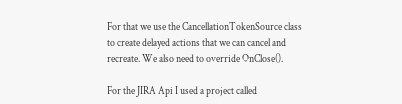For that we use the CancellationTokenSource class to create delayed actions that we can cancel and recreate. We also need to override OnClose().

For the JIRA Api I used a project called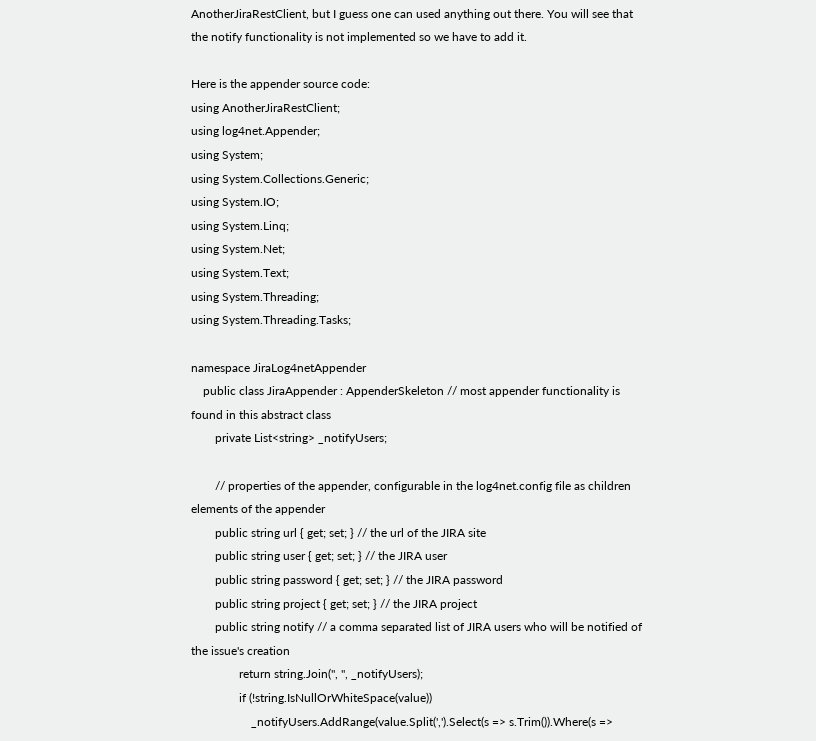AnotherJiraRestClient, but I guess one can used anything out there. You will see that the notify functionality is not implemented so we have to add it.

Here is the appender source code:
using AnotherJiraRestClient;
using log4net.Appender;
using System;
using System.Collections.Generic;
using System.IO;
using System.Linq;
using System.Net;
using System.Text;
using System.Threading;
using System.Threading.Tasks;

namespace JiraLog4netAppender
    public class JiraAppender : AppenderSkeleton // most appender functionality is found in this abstract class
        private List<string> _notifyUsers;

        // properties of the appender, configurable in the log4net.config file as children elements of the appender
        public string url { get; set; } // the url of the JIRA site
        public string user { get; set; } // the JIRA user
        public string password { get; set; } // the JIRA password
        public string project { get; set; } // the JIRA project
        public string notify // a comma separated list of JIRA users who will be notified of the issue's creation
                return string.Join(", ", _notifyUsers);
                if (!string.IsNullOrWhiteSpace(value))
                    _notifyUsers.AddRange(value.Split(',').Select(s => s.Trim()).Where(s =>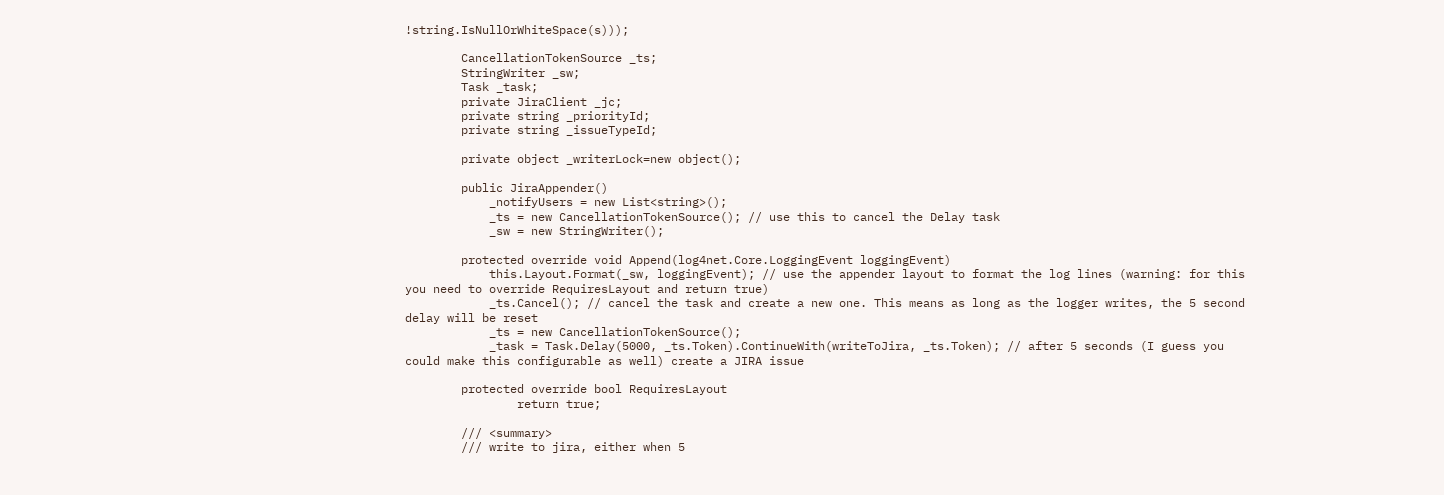!string.IsNullOrWhiteSpace(s)));

        CancellationTokenSource _ts;
        StringWriter _sw;
        Task _task;
        private JiraClient _jc;
        private string _priorityId;
        private string _issueTypeId;

        private object _writerLock=new object();

        public JiraAppender()
            _notifyUsers = new List<string>();
            _ts = new CancellationTokenSource(); // use this to cancel the Delay task
            _sw = new StringWriter();

        protected override void Append(log4net.Core.LoggingEvent loggingEvent)
            this.Layout.Format(_sw, loggingEvent); // use the appender layout to format the log lines (warning: for this you need to override RequiresLayout and return true)
            _ts.Cancel(); // cancel the task and create a new one. This means as long as the logger writes, the 5 second delay will be reset
            _ts = new CancellationTokenSource();
            _task = Task.Delay(5000, _ts.Token).ContinueWith(writeToJira, _ts.Token); // after 5 seconds (I guess you could make this configurable as well) create a JIRA issue

        protected override bool RequiresLayout
                return true;

        /// <summary>
        /// write to jira, either when 5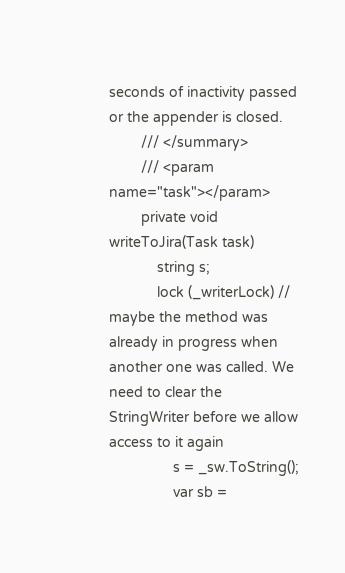seconds of inactivity passed or the appender is closed.
        /// </summary>
        /// <param name="task"></param>
        private void writeToJira(Task task)
            string s;
            lock (_writerLock) // maybe the method was already in progress when another one was called. We need to clear the StringWriter before we allow access to it again
                s = _sw.ToString();
                var sb =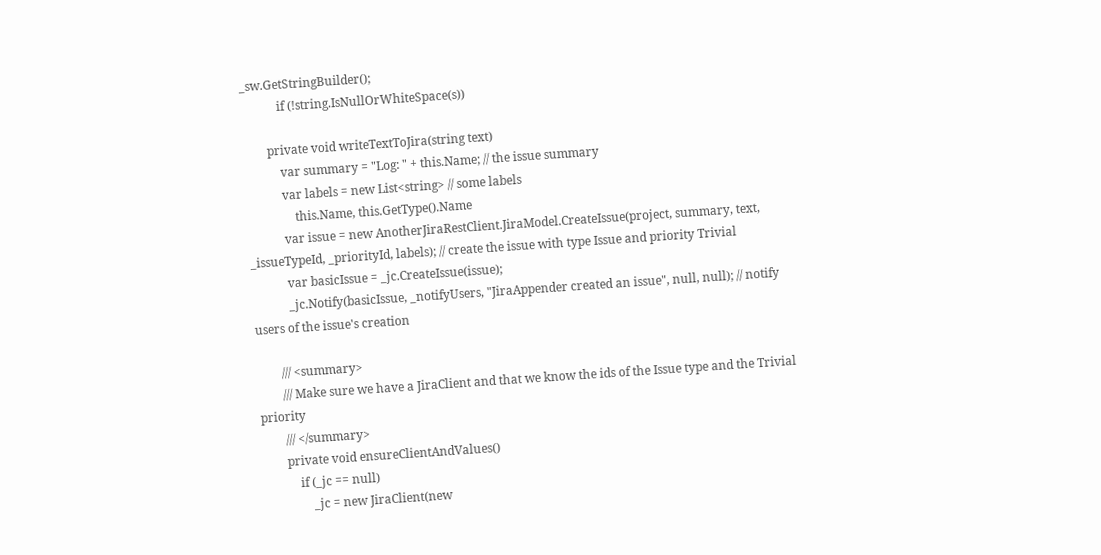_sw.GetStringBuilder();
            if (!string.IsNullOrWhiteSpace(s))

        private void writeTextToJira(string text)
            var summary = "Log: " + this.Name; // the issue summary
            var labels = new List<string> // some labels
                this.Name, this.GetType().Name
            var issue = new AnotherJiraRestClient.JiraModel.CreateIssue(project, summary, text, _issueTypeId, _priorityId, labels); // create the issue with type Issue and priority Trivial
            var basicIssue = _jc.CreateIssue(issue);
            _jc.Notify(basicIssue, _notifyUsers, "JiraAppender created an issue", null, null); // notify users of the issue's creation

        /// <summary>
        /// Make sure we have a JiraClient and that we know the ids of the Issue type and the Trivial priority
        /// </summary>
        private void ensureClientAndValues()
            if (_jc == null)
                _jc = new JiraClient(new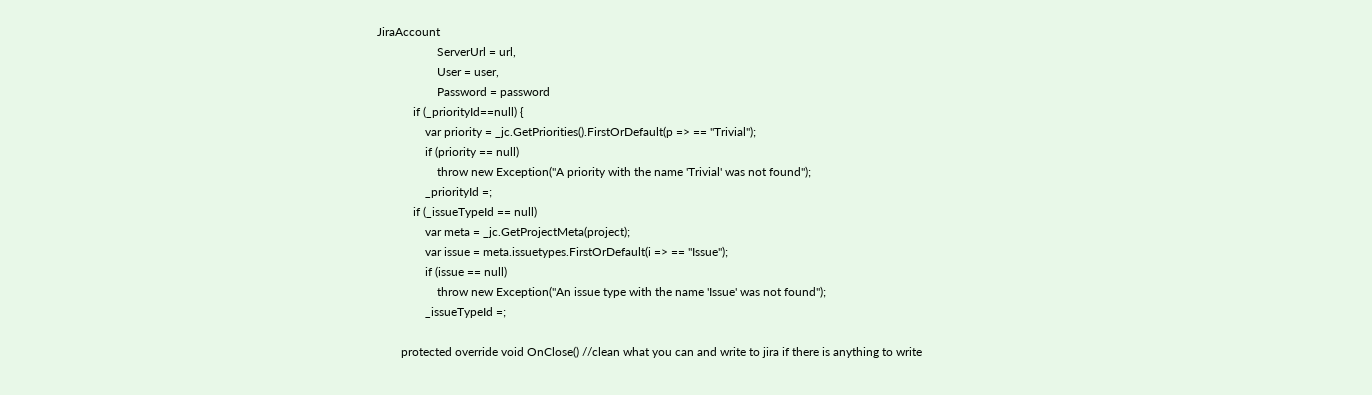JiraAccount
                    ServerUrl = url,
                    User = user,
                    Password = password
            if (_priorityId==null) {
                var priority = _jc.GetPriorities().FirstOrDefault(p => == "Trivial");
                if (priority == null)
                    throw new Exception("A priority with the name 'Trivial' was not found");
                _priorityId =;
            if (_issueTypeId == null)
                var meta = _jc.GetProjectMeta(project);
                var issue = meta.issuetypes.FirstOrDefault(i => == "Issue");
                if (issue == null)
                    throw new Exception("An issue type with the name 'Issue' was not found");
                _issueTypeId =;

        protected override void OnClose() //clean what you can and write to jira if there is anything to write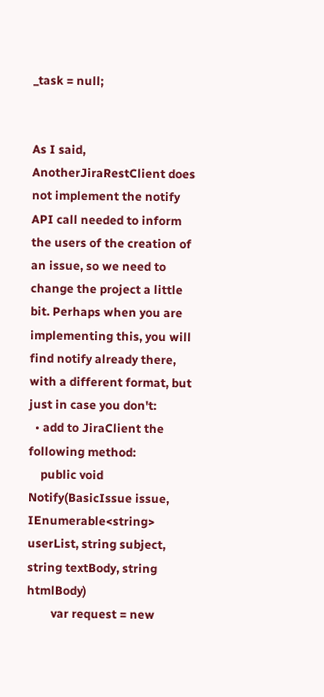_task = null;


As I said, AnotherJiraRestClient does not implement the notify API call needed to inform the users of the creation of an issue, so we need to change the project a little bit. Perhaps when you are implementing this, you will find notify already there, with a different format, but just in case you don't:
  • add to JiraClient the following method:
    public void Notify(BasicIssue issue, IEnumerable<string> userList, string subject, string textBody, string htmlBody)
        var request = new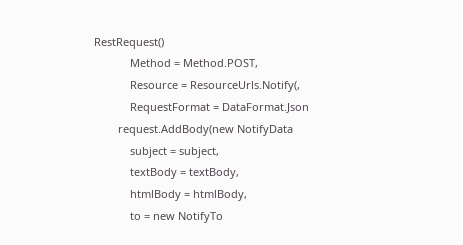RestRequest()
            Method = Method.POST,
            Resource = ResourceUrls.Notify(,
            RequestFormat = DataFormat.Json
        request.AddBody(new NotifyData
            subject = subject,
            textBody = textBody,
            htmlBody = htmlBody,
            to = new NotifyTo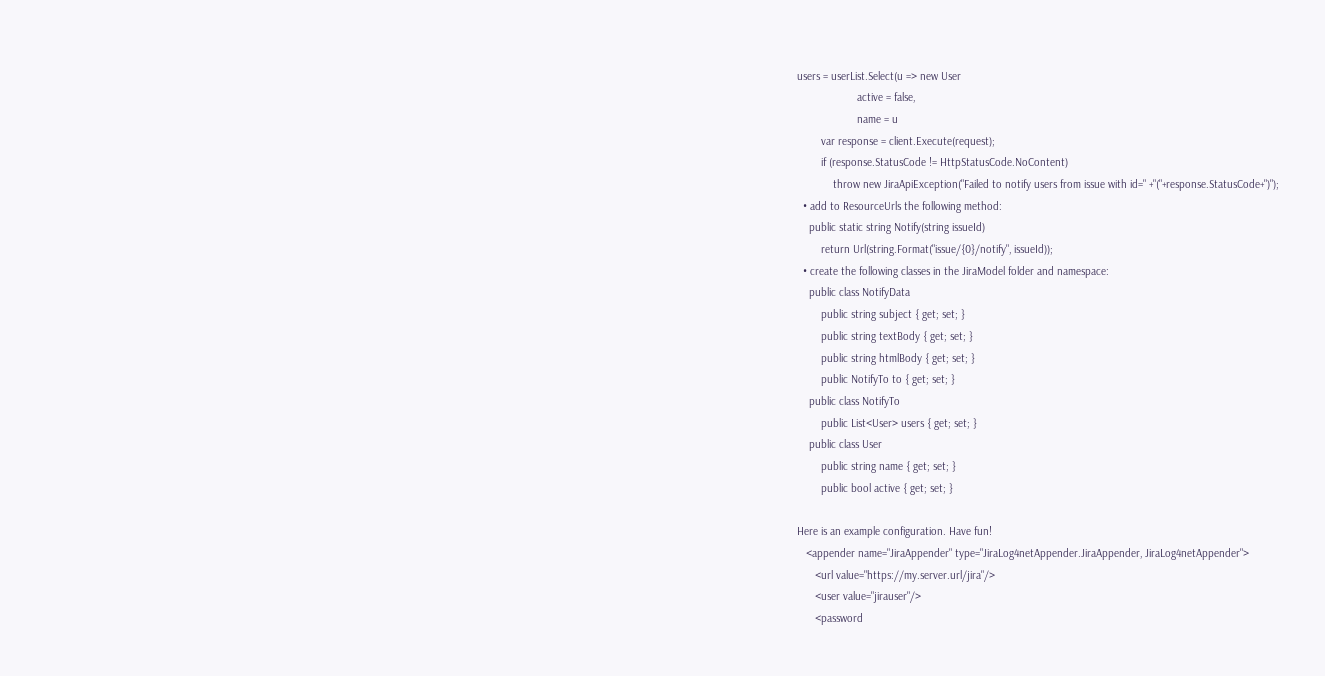users = userList.Select(u => new User
                    active = false,
                    name = u
        var response = client.Execute(request);
        if (response.StatusCode != HttpStatusCode.NoContent)
            throw new JiraApiException("Failed to notify users from issue with id=" +"("+response.StatusCode+")");
  • add to ResourceUrls the following method:
    public static string Notify(string issueId)
        return Url(string.Format("issue/{0}/notify", issueId));
  • create the following classes in the JiraModel folder and namespace:
    public class NotifyData
        public string subject { get; set; }
        public string textBody { get; set; }
        public string htmlBody { get; set; }
        public NotifyTo to { get; set; }
    public class NotifyTo
        public List<User> users { get; set; }
    public class User
        public string name { get; set; }
        public bool active { get; set; }

Here is an example configuration. Have fun!
   <appender name="JiraAppender" type="JiraLog4netAppender.JiraAppender, JiraLog4netAppender">
      <url value="https://my.server.url/jira"/>
      <user value="jirauser"/>
      <password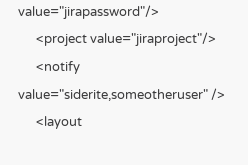value="jirapassword"/>
      <project value="jiraproject"/>
      <notify value="siderite,someotheruser" />
      <layout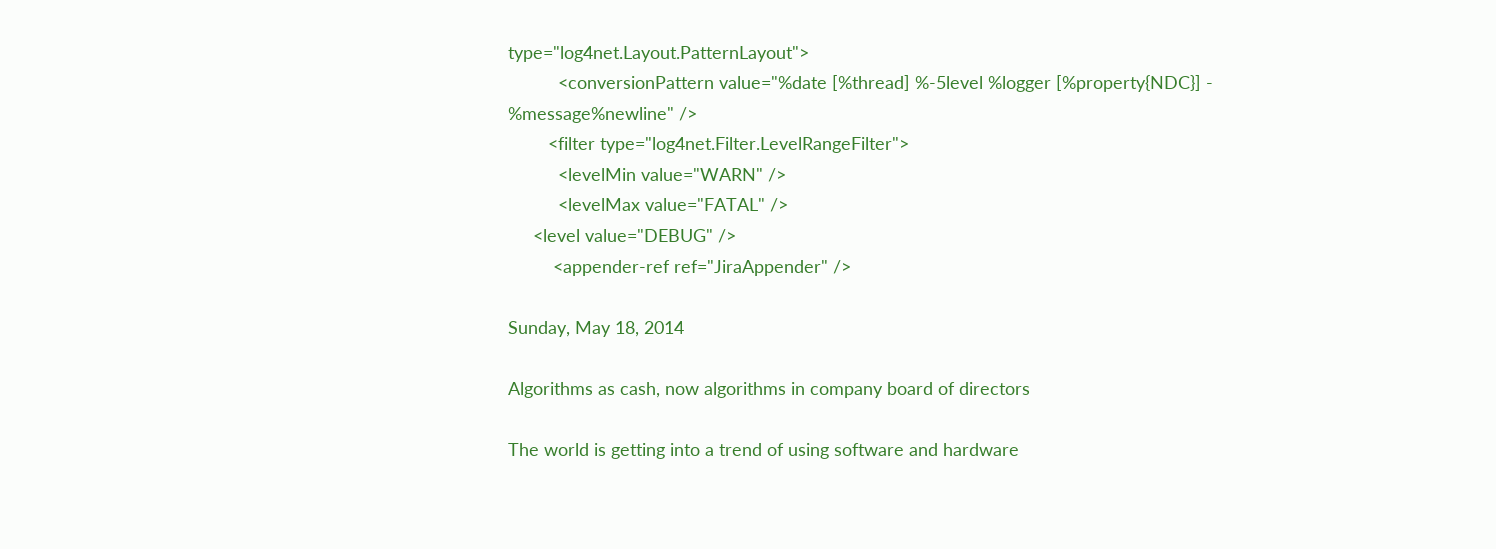type="log4net.Layout.PatternLayout">
          <conversionPattern value="%date [%thread] %-5level %logger [%property{NDC}] - %message%newline" />
        <filter type="log4net.Filter.LevelRangeFilter">
          <levelMin value="WARN" />
          <levelMax value="FATAL" />
     <level value="DEBUG" />
         <appender-ref ref="JiraAppender" />

Sunday, May 18, 2014

Algorithms as cash, now algorithms in company board of directors

The world is getting into a trend of using software and hardware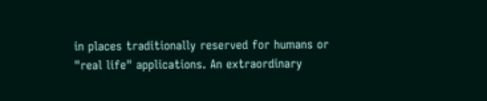in places traditionally reserved for humans or "real life" applications. An extraordinary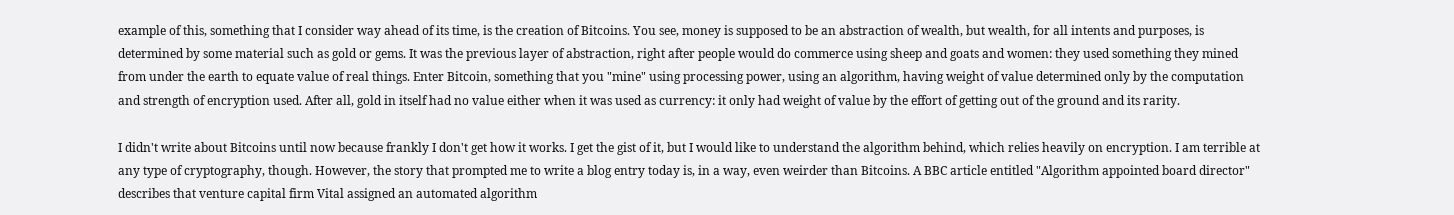example of this, something that I consider way ahead of its time, is the creation of Bitcoins. You see, money is supposed to be an abstraction of wealth, but wealth, for all intents and purposes, is determined by some material such as gold or gems. It was the previous layer of abstraction, right after people would do commerce using sheep and goats and women: they used something they mined from under the earth to equate value of real things. Enter Bitcoin, something that you "mine" using processing power, using an algorithm, having weight of value determined only by the computation and strength of encryption used. After all, gold in itself had no value either when it was used as currency: it only had weight of value by the effort of getting out of the ground and its rarity.

I didn't write about Bitcoins until now because frankly I don't get how it works. I get the gist of it, but I would like to understand the algorithm behind, which relies heavily on encryption. I am terrible at any type of cryptography, though. However, the story that prompted me to write a blog entry today is, in a way, even weirder than Bitcoins. A BBC article entitled "Algorithm appointed board director" describes that venture capital firm Vital assigned an automated algorithm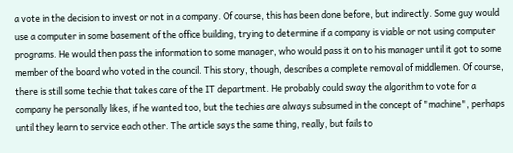a vote in the decision to invest or not in a company. Of course, this has been done before, but indirectly. Some guy would use a computer in some basement of the office building, trying to determine if a company is viable or not using computer programs. He would then pass the information to some manager, who would pass it on to his manager until it got to some member of the board who voted in the council. This story, though, describes a complete removal of middlemen. Of course, there is still some techie that takes care of the IT department. He probably could sway the algorithm to vote for a company he personally likes, if he wanted too, but the techies are always subsumed in the concept of "machine", perhaps until they learn to service each other. The article says the same thing, really, but fails to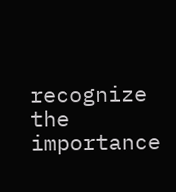recognize the importance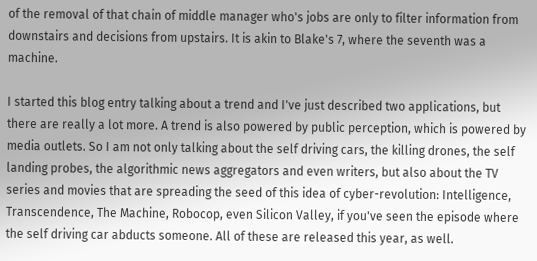of the removal of that chain of middle manager who's jobs are only to filter information from downstairs and decisions from upstairs. It is akin to Blake's 7, where the seventh was a machine.

I started this blog entry talking about a trend and I've just described two applications, but there are really a lot more. A trend is also powered by public perception, which is powered by media outlets. So I am not only talking about the self driving cars, the killing drones, the self landing probes, the algorithmic news aggregators and even writers, but also about the TV series and movies that are spreading the seed of this idea of cyber-revolution: Intelligence, Transcendence, The Machine, Robocop, even Silicon Valley, if you've seen the episode where the self driving car abducts someone. All of these are released this year, as well.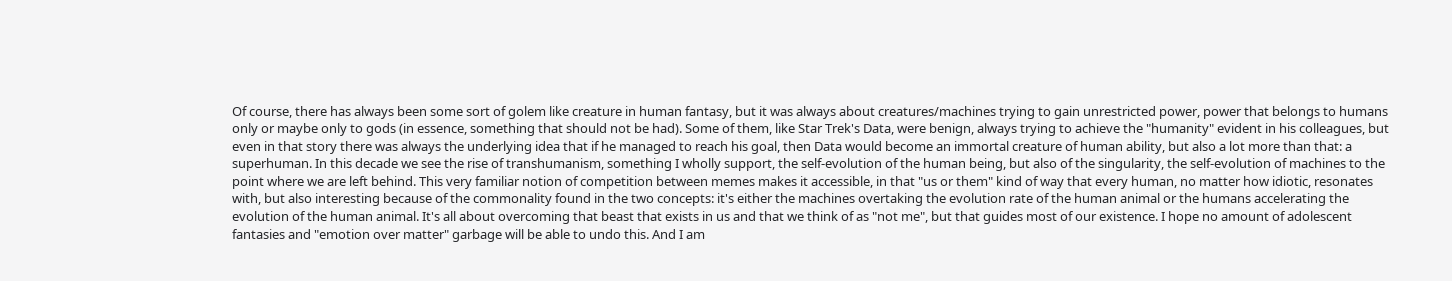Of course, there has always been some sort of golem like creature in human fantasy, but it was always about creatures/machines trying to gain unrestricted power, power that belongs to humans only or maybe only to gods (in essence, something that should not be had). Some of them, like Star Trek's Data, were benign, always trying to achieve the "humanity" evident in his colleagues, but even in that story there was always the underlying idea that if he managed to reach his goal, then Data would become an immortal creature of human ability, but also a lot more than that: a superhuman. In this decade we see the rise of transhumanism, something I wholly support, the self-evolution of the human being, but also of the singularity, the self-evolution of machines to the point where we are left behind. This very familiar notion of competition between memes makes it accessible, in that "us or them" kind of way that every human, no matter how idiotic, resonates with, but also interesting because of the commonality found in the two concepts: it's either the machines overtaking the evolution rate of the human animal or the humans accelerating the evolution of the human animal. It's all about overcoming that beast that exists in us and that we think of as "not me", but that guides most of our existence. I hope no amount of adolescent fantasies and "emotion over matter" garbage will be able to undo this. And I am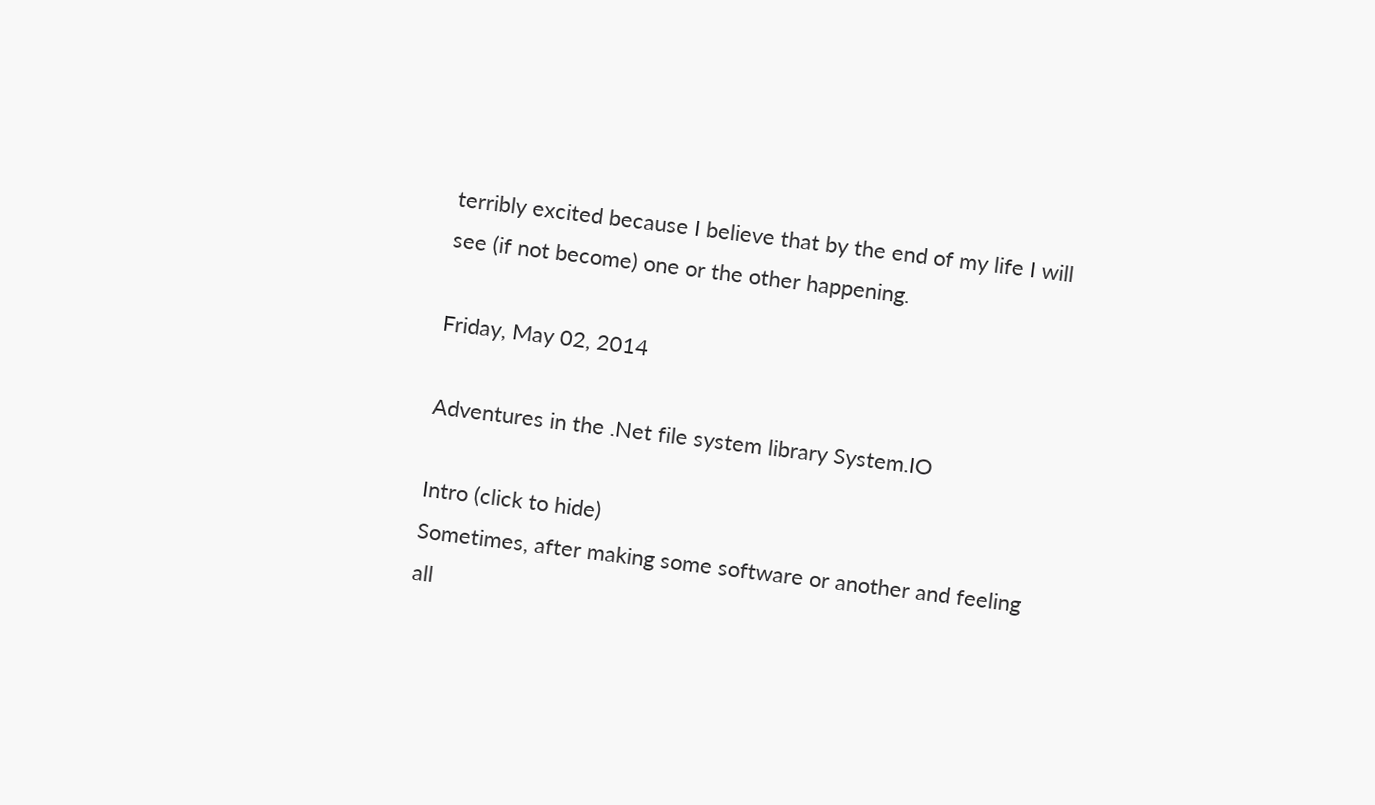terribly excited because I believe that by the end of my life I will see (if not become) one or the other happening.

Friday, May 02, 2014

Adventures in the .Net file system library System.IO

Intro (click to hide)
Sometimes, after making some software or another and feeling all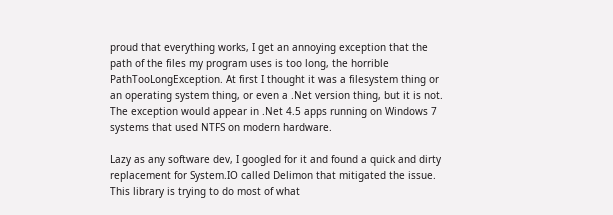proud that everything works, I get an annoying exception that the path of the files my program uses is too long, the horrible PathTooLongException. At first I thought it was a filesystem thing or an operating system thing, or even a .Net version thing, but it is not. The exception would appear in .Net 4.5 apps running on Windows 7 systems that used NTFS on modern hardware.

Lazy as any software dev, I googled for it and found a quick and dirty replacement for System.IO called Delimon that mitigated the issue. This library is trying to do most of what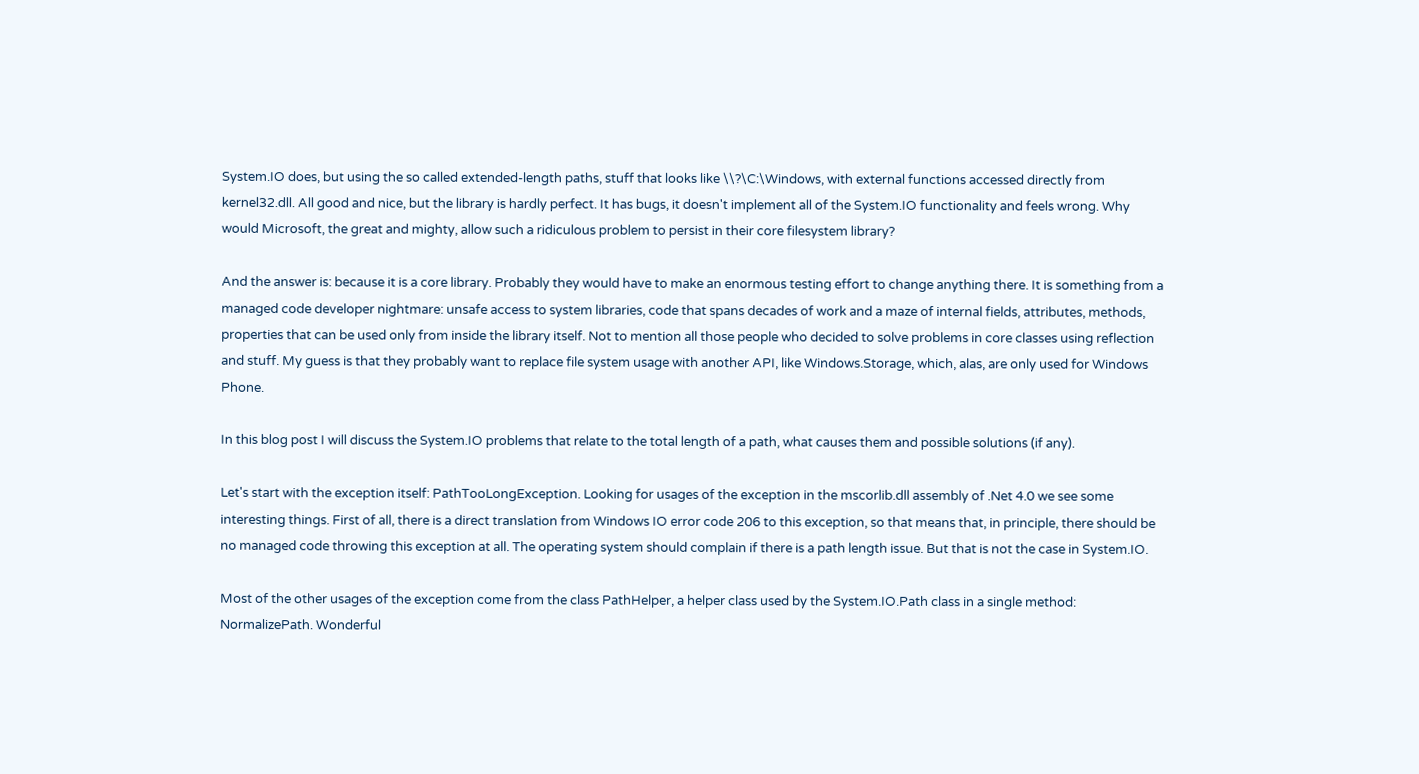System.IO does, but using the so called extended-length paths, stuff that looks like \\?\C:\Windows, with external functions accessed directly from kernel32.dll. All good and nice, but the library is hardly perfect. It has bugs, it doesn't implement all of the System.IO functionality and feels wrong. Why would Microsoft, the great and mighty, allow such a ridiculous problem to persist in their core filesystem library?

And the answer is: because it is a core library. Probably they would have to make an enormous testing effort to change anything there. It is something from a managed code developer nightmare: unsafe access to system libraries, code that spans decades of work and a maze of internal fields, attributes, methods, properties that can be used only from inside the library itself. Not to mention all those people who decided to solve problems in core classes using reflection and stuff. My guess is that they probably want to replace file system usage with another API, like Windows.Storage, which, alas, are only used for Windows Phone.

In this blog post I will discuss the System.IO problems that relate to the total length of a path, what causes them and possible solutions (if any).

Let's start with the exception itself: PathTooLongException. Looking for usages of the exception in the mscorlib.dll assembly of .Net 4.0 we see some interesting things. First of all, there is a direct translation from Windows IO error code 206 to this exception, so that means that, in principle, there should be no managed code throwing this exception at all. The operating system should complain if there is a path length issue. But that is not the case in System.IO.

Most of the other usages of the exception come from the class PathHelper, a helper class used by the System.IO.Path class in a single method: NormalizePath. Wonderful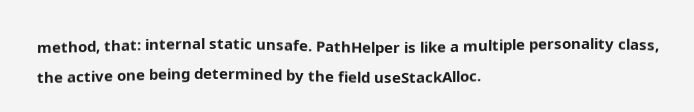method, that: internal static unsafe. PathHelper is like a multiple personality class, the active one being determined by the field useStackAlloc.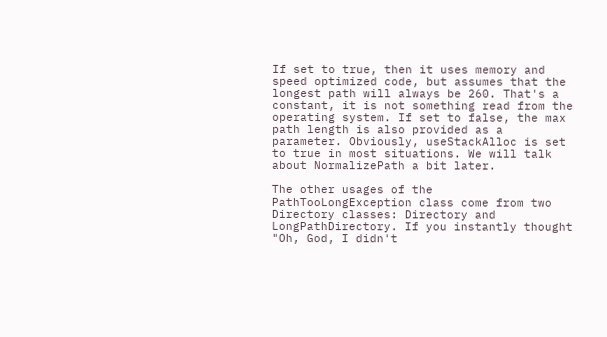If set to true, then it uses memory and speed optimized code, but assumes that the longest path will always be 260. That's a constant, it is not something read from the operating system. If set to false, the max path length is also provided as a parameter. Obviously, useStackAlloc is set to true in most situations. We will talk about NormalizePath a bit later.

The other usages of the PathTooLongException class come from two Directory classes: Directory and LongPathDirectory. If you instantly thought "Oh, God, I didn't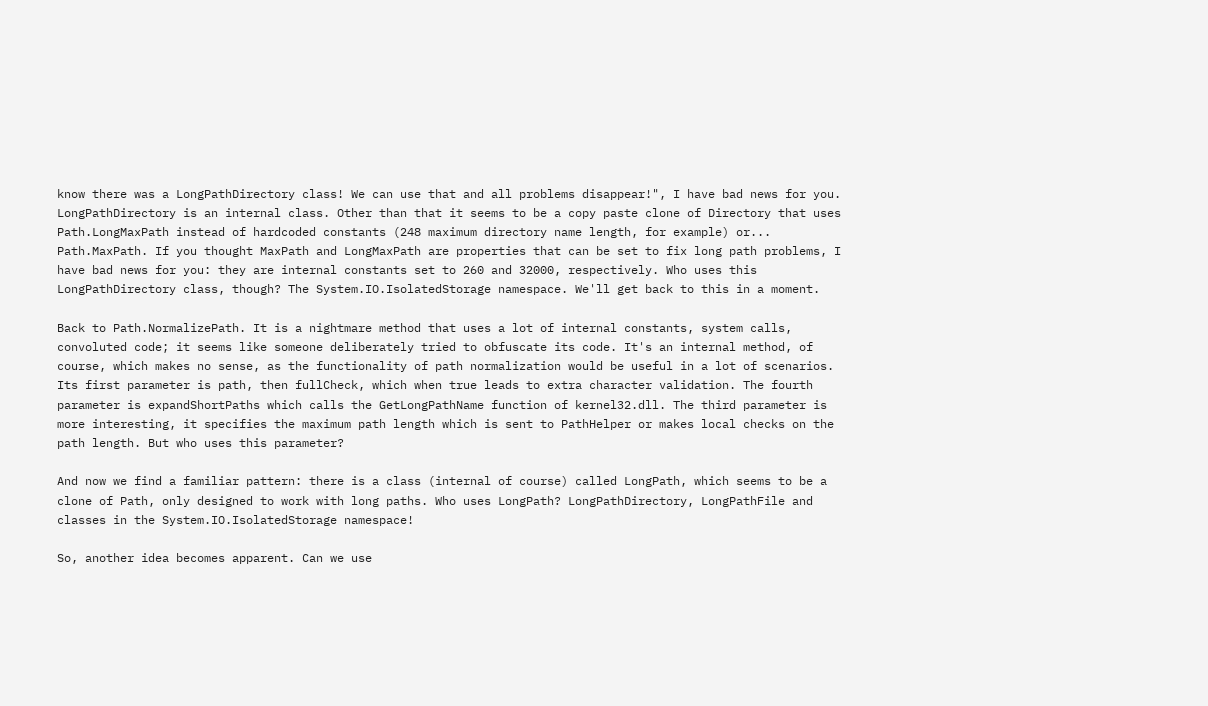know there was a LongPathDirectory class! We can use that and all problems disappear!", I have bad news for you. LongPathDirectory is an internal class. Other than that it seems to be a copy paste clone of Directory that uses Path.LongMaxPath instead of hardcoded constants (248 maximum directory name length, for example) or... Path.MaxPath. If you thought MaxPath and LongMaxPath are properties that can be set to fix long path problems, I have bad news for you: they are internal constants set to 260 and 32000, respectively. Who uses this LongPathDirectory class, though? The System.IO.IsolatedStorage namespace. We'll get back to this in a moment.

Back to Path.NormalizePath. It is a nightmare method that uses a lot of internal constants, system calls, convoluted code; it seems like someone deliberately tried to obfuscate its code. It's an internal method, of course, which makes no sense, as the functionality of path normalization would be useful in a lot of scenarios. Its first parameter is path, then fullCheck, which when true leads to extra character validation. The fourth parameter is expandShortPaths which calls the GetLongPathName function of kernel32.dll. The third parameter is more interesting, it specifies the maximum path length which is sent to PathHelper or makes local checks on the path length. But who uses this parameter?

And now we find a familiar pattern: there is a class (internal of course) called LongPath, which seems to be a clone of Path, only designed to work with long paths. Who uses LongPath? LongPathDirectory, LongPathFile and classes in the System.IO.IsolatedStorage namespace!

So, another idea becomes apparent. Can we use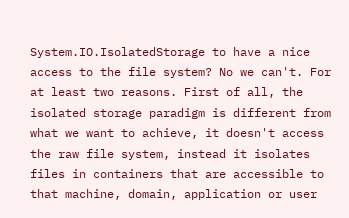System.IO.IsolatedStorage to have a nice access to the file system? No we can't. For at least two reasons. First of all, the isolated storage paradigm is different from what we want to achieve, it doesn't access the raw file system, instead it isolates files in containers that are accessible to that machine, domain, application or user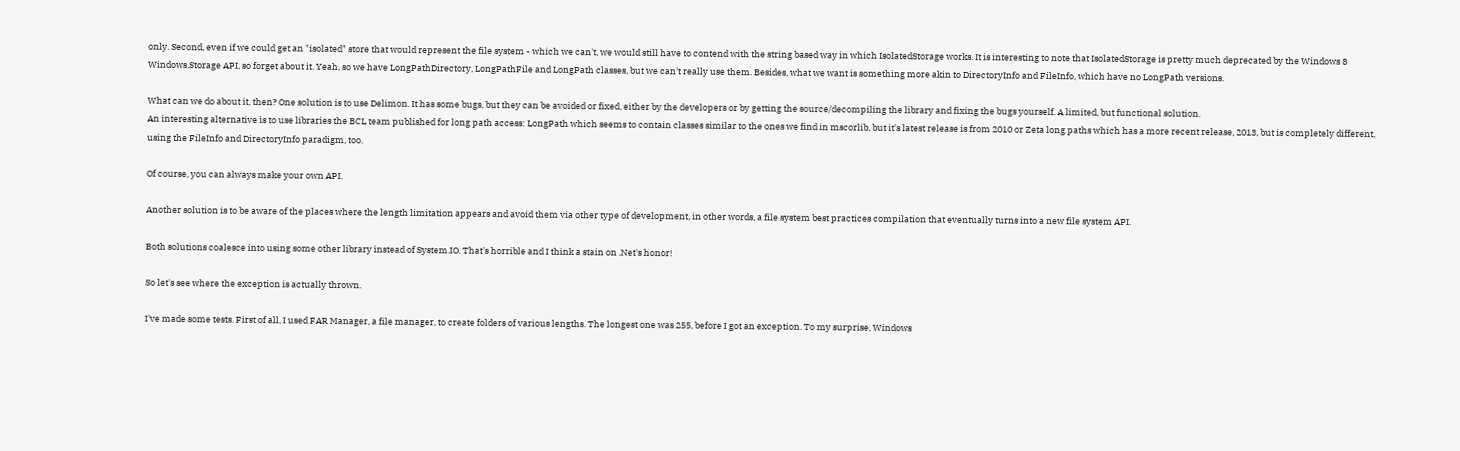only. Second, even if we could get an "isolated" store that would represent the file system - which we can't, we would still have to contend with the string based way in which IsolatedStorage works. It is interesting to note that IsolatedStorage is pretty much deprecated by the Windows 8 Windows.Storage API, so forget about it. Yeah, so we have LongPathDirectory, LongPathFile and LongPath classes, but we can't really use them. Besides, what we want is something more akin to DirectoryInfo and FileInfo, which have no LongPath versions.

What can we do about it, then? One solution is to use Delimon. It has some bugs, but they can be avoided or fixed, either by the developers or by getting the source/decompiling the library and fixing the bugs yourself. A limited, but functional solution.
An interesting alternative is to use libraries the BCL team published for long path access: LongPath which seems to contain classes similar to the ones we find in mscorlib, but it's latest release is from 2010 or Zeta long paths which has a more recent release, 2013, but is completely different, using the FileInfo and DirectoryInfo paradigm, too.

Of course, you can always make your own API.

Another solution is to be aware of the places where the length limitation appears and avoid them via other type of development, in other words, a file system best practices compilation that eventually turns into a new file system API.

Both solutions coalesce into using some other library instead of System.IO. That's horrible and I think a stain on .Net's honor!

So let's see where the exception is actually thrown.

I've made some tests. First of all, I used FAR Manager, a file manager, to create folders of various lengths. The longest one was 255, before I got an exception. To my surprise, Windows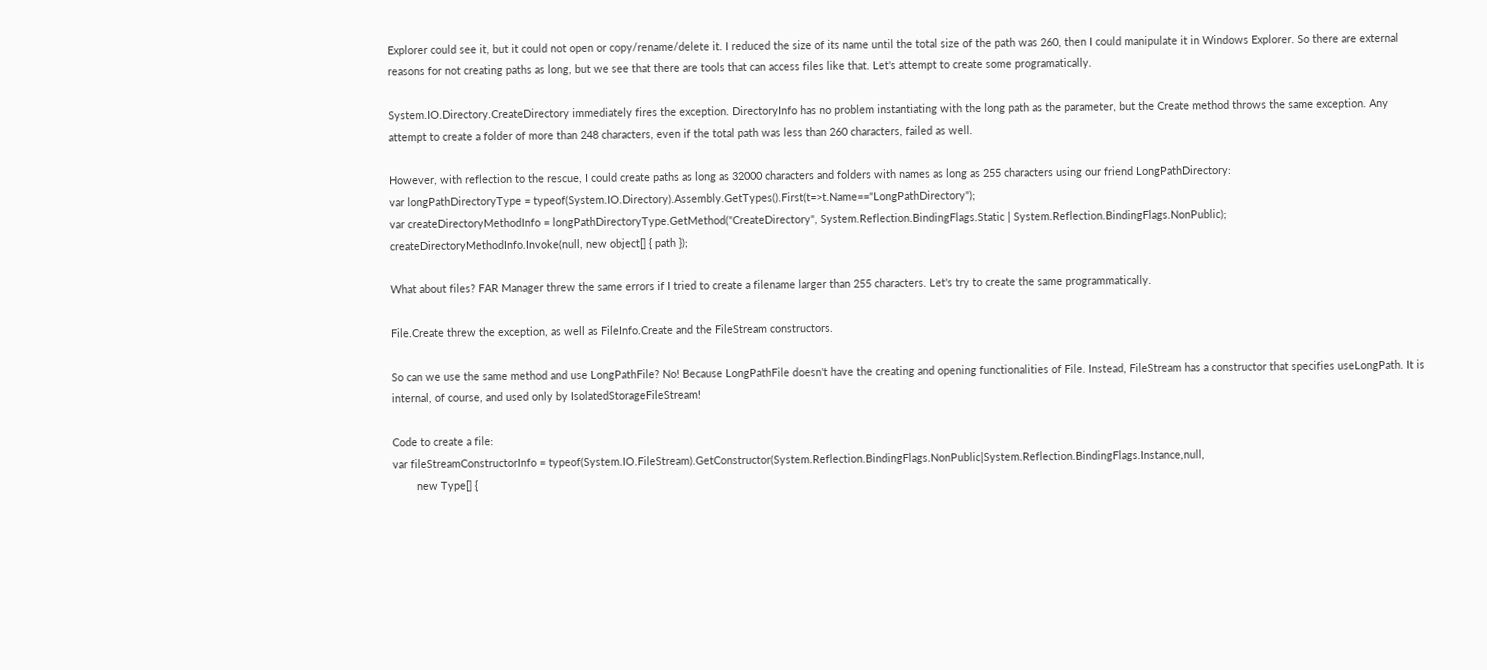Explorer could see it, but it could not open or copy/rename/delete it. I reduced the size of its name until the total size of the path was 260, then I could manipulate it in Windows Explorer. So there are external reasons for not creating paths as long, but we see that there are tools that can access files like that. Let's attempt to create some programatically.

System.IO.Directory.CreateDirectory immediately fires the exception. DirectoryInfo has no problem instantiating with the long path as the parameter, but the Create method throws the same exception. Any attempt to create a folder of more than 248 characters, even if the total path was less than 260 characters, failed as well.

However, with reflection to the rescue, I could create paths as long as 32000 characters and folders with names as long as 255 characters using our friend LongPathDirectory:
var longPathDirectoryType = typeof(System.IO.Directory).Assembly.GetTypes().First(t=>t.Name=="LongPathDirectory");
var createDirectoryMethodInfo = longPathDirectoryType.GetMethod("CreateDirectory", System.Reflection.BindingFlags.Static | System.Reflection.BindingFlags.NonPublic);
createDirectoryMethodInfo.Invoke(null, new object[] { path });

What about files? FAR Manager threw the same errors if I tried to create a filename larger than 255 characters. Let's try to create the same programmatically.

File.Create threw the exception, as well as FileInfo.Create and the FileStream constructors.

So can we use the same method and use LongPathFile? No! Because LongPathFile doesn't have the creating and opening functionalities of File. Instead, FileStream has a constructor that specifies useLongPath. It is internal, of course, and used only by IsolatedStorageFileStream!

Code to create a file:
var fileStreamConstructorInfo = typeof(System.IO.FileStream).GetConstructor(System.Reflection.BindingFlags.NonPublic|System.Reflection.BindingFlags.Instance,null,
        new Type[] {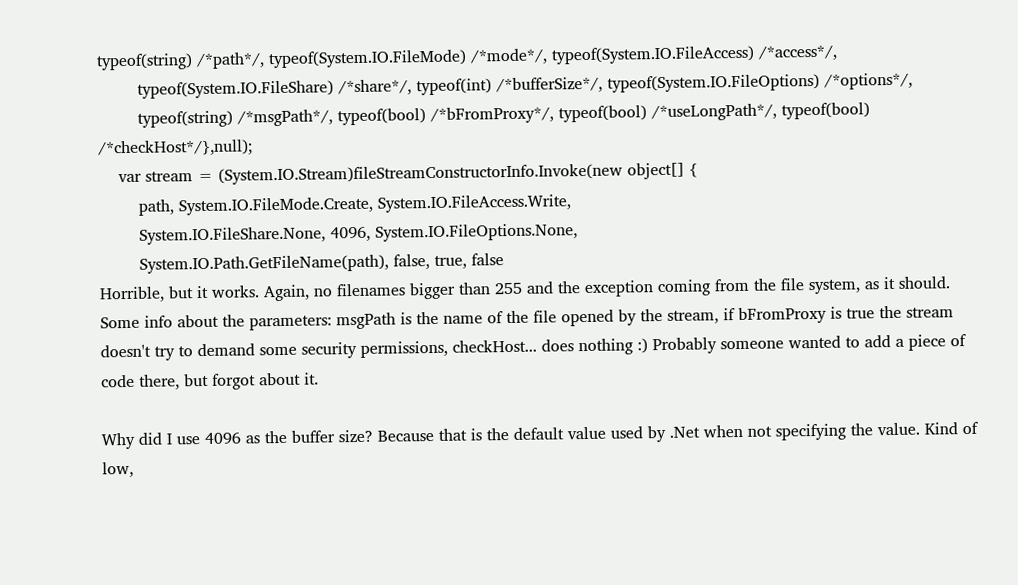typeof(string) /*path*/, typeof(System.IO.FileMode) /*mode*/, typeof(System.IO.FileAccess) /*access*/,
        typeof(System.IO.FileShare) /*share*/, typeof(int) /*bufferSize*/, typeof(System.IO.FileOptions) /*options*/,
        typeof(string) /*msgPath*/, typeof(bool) /*bFromProxy*/, typeof(bool) /*useLongPath*/, typeof(bool) /*checkHost*/},null);
    var stream = (System.IO.Stream)fileStreamConstructorInfo.Invoke(new object[] {
        path, System.IO.FileMode.Create, System.IO.FileAccess.Write,
        System.IO.FileShare.None, 4096, System.IO.FileOptions.None,
        System.IO.Path.GetFileName(path), false, true, false
Horrible, but it works. Again, no filenames bigger than 255 and the exception coming from the file system, as it should. Some info about the parameters: msgPath is the name of the file opened by the stream, if bFromProxy is true the stream doesn't try to demand some security permissions, checkHost... does nothing :) Probably someone wanted to add a piece of code there, but forgot about it.

Why did I use 4096 as the buffer size? Because that is the default value used by .Net when not specifying the value. Kind of low,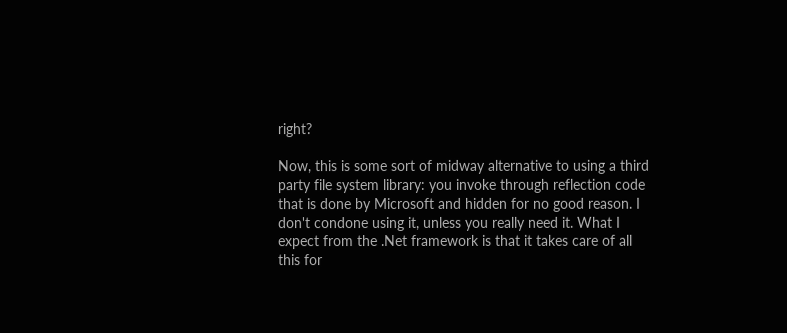right?

Now, this is some sort of midway alternative to using a third party file system library: you invoke through reflection code that is done by Microsoft and hidden for no good reason. I don't condone using it, unless you really need it. What I expect from the .Net framework is that it takes care of all this for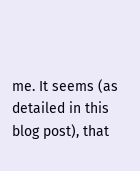me. It seems (as detailed in this blog post), that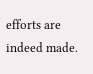efforts are indeed made.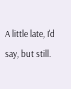A little late, I'd say, but still.